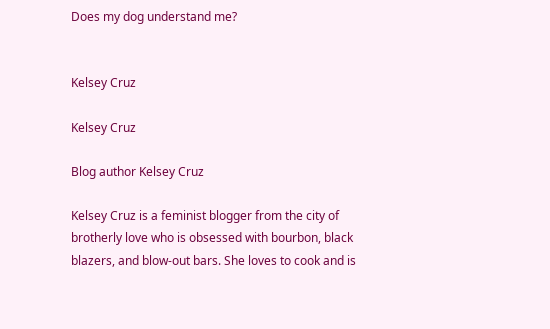Does my dog understand me?


Kelsey Cruz

Kelsey Cruz

Blog author Kelsey Cruz

Kelsey Cruz is a feminist blogger from the city of brotherly love who is obsessed with bourbon, black blazers, and blow-out bars. She loves to cook and is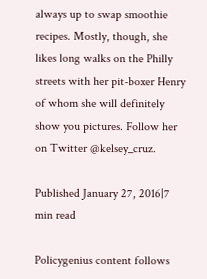always up to swap smoothie recipes. Mostly, though, she likes long walks on the Philly streets with her pit-boxer Henry of whom she will definitely show you pictures. Follow her on Twitter @kelsey_cruz.

Published January 27, 2016|7 min read

Policygenius content follows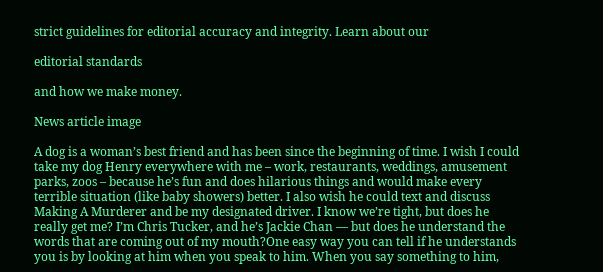strict guidelines for editorial accuracy and integrity. Learn about our

editorial standards

and how we make money.

News article image

A dog is a woman’s best friend and has been since the beginning of time. I wish I could take my dog Henry everywhere with me – work, restaurants, weddings, amusement parks, zoos – because he’s fun and does hilarious things and would make every terrible situation (like baby showers) better. I also wish he could text and discuss Making A Murderer and be my designated driver. I know we’re tight, but does he really get me? I’m Chris Tucker, and he’s Jackie Chan — but does he understand the words that are coming out of my mouth?One easy way you can tell if he understands you is by looking at him when you speak to him. When you say something to him,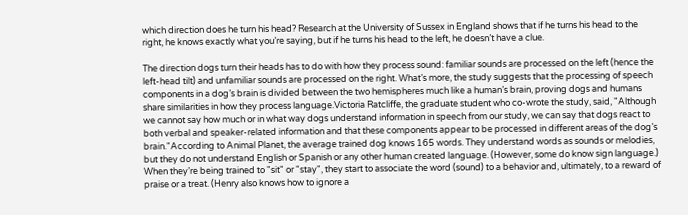which direction does he turn his head? Research at the University of Sussex in England shows that if he turns his head to the right, he knows exactly what you’re saying, but if he turns his head to the left, he doesn’t have a clue.

The direction dogs turn their heads has to do with how they process sound: familiar sounds are processed on the left (hence the left-head tilt) and unfamiliar sounds are processed on the right. What’s more, the study suggests that the processing of speech components in a dog’s brain is divided between the two hemispheres much like a human’s brain, proving dogs and humans share similarities in how they process language.Victoria Ratcliffe, the graduate student who co-wrote the study, said, "Although we cannot say how much or in what way dogs understand information in speech from our study, we can say that dogs react to both verbal and speaker-related information and that these components appear to be processed in different areas of the dog’s brain."According to Animal Planet, the average trained dog knows 165 words. They understand words as sounds or melodies, but they do not understand English or Spanish or any other human created language. (However, some do know sign language.) When they’re being trained to "sit" or "stay", they start to associate the word (sound) to a behavior and, ultimately, to a reward of praise or a treat. (Henry also knows how to ignore a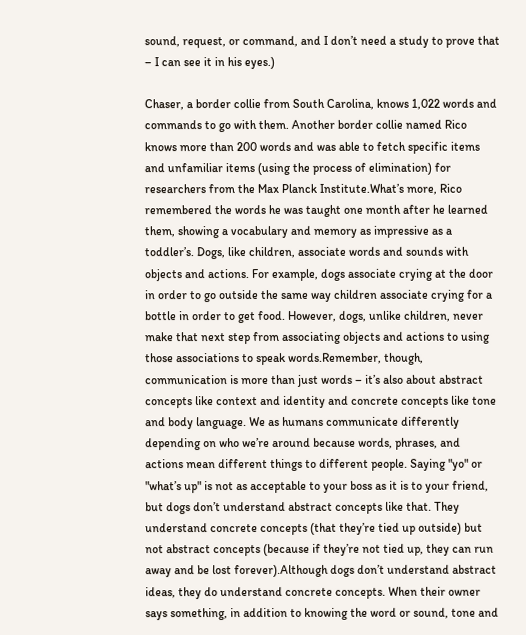sound, request, or command, and I don’t need a study to prove that – I can see it in his eyes.)

Chaser, a border collie from South Carolina, knows 1,022 words and commands to go with them. Another border collie named Rico knows more than 200 words and was able to fetch specific items and unfamiliar items (using the process of elimination) for researchers from the Max Planck Institute.What’s more, Rico remembered the words he was taught one month after he learned them, showing a vocabulary and memory as impressive as a toddler’s. Dogs, like children, associate words and sounds with objects and actions. For example, dogs associate crying at the door in order to go outside the same way children associate crying for a bottle in order to get food. However, dogs, unlike children, never make that next step from associating objects and actions to using those associations to speak words.Remember, though, communication is more than just words – it’s also about abstract concepts like context and identity and concrete concepts like tone and body language. We as humans communicate differently depending on who we’re around because words, phrases, and actions mean different things to different people. Saying "yo" or "what’s up" is not as acceptable to your boss as it is to your friend, but dogs don’t understand abstract concepts like that. They understand concrete concepts (that they’re tied up outside) but not abstract concepts (because if they’re not tied up, they can run away and be lost forever).Although dogs don’t understand abstract ideas, they do understand concrete concepts. When their owner says something, in addition to knowing the word or sound, tone and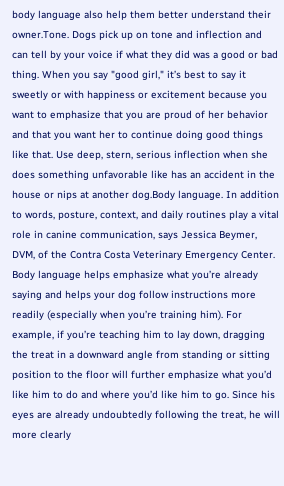body language also help them better understand their owner.Tone. Dogs pick up on tone and inflection and can tell by your voice if what they did was a good or bad thing. When you say "good girl," it’s best to say it sweetly or with happiness or excitement because you want to emphasize that you are proud of her behavior and that you want her to continue doing good things like that. Use deep, stern, serious inflection when she does something unfavorable like has an accident in the house or nips at another dog.Body language. In addition to words, posture, context, and daily routines play a vital role in canine communication, says Jessica Beymer, DVM, of the Contra Costa Veterinary Emergency Center. Body language helps emphasize what you’re already saying and helps your dog follow instructions more readily (especially when you’re training him). For example, if you’re teaching him to lay down, dragging the treat in a downward angle from standing or sitting position to the floor will further emphasize what you’d like him to do and where you’d like him to go. Since his eyes are already undoubtedly following the treat, he will more clearly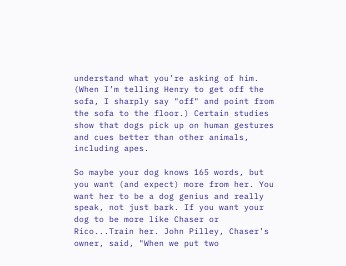understand what you’re asking of him. (When I’m telling Henry to get off the sofa, I sharply say "off" and point from the sofa to the floor.) Certain studies show that dogs pick up on human gestures and cues better than other animals, including apes.

So maybe your dog knows 165 words, but you want (and expect) more from her. You want her to be a dog genius and really speak, not just bark. If you want your dog to be more like Chaser or Rico...Train her. John Pilley, Chaser’s owner, said, "When we put two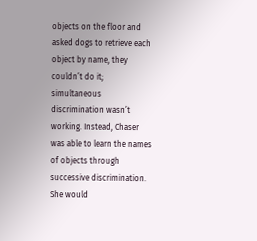objects on the floor and asked dogs to retrieve each object by name, they couldn’t do it; simultaneous discrimination wasn’t working. Instead, Chaser was able to learn the names of objects through successive discrimination. She would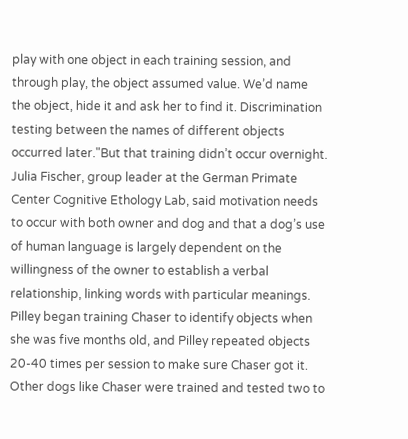play with one object in each training session, and through play, the object assumed value. We’d name the object, hide it and ask her to find it. Discrimination testing between the names of different objects occurred later."But that training didn’t occur overnight. Julia Fischer, group leader at the German Primate Center Cognitive Ethology Lab, said motivation needs to occur with both owner and dog and that a dog’s use of human language is largely dependent on the willingness of the owner to establish a verbal relationship, linking words with particular meanings. Pilley began training Chaser to identify objects when she was five months old, and Pilley repeated objects 20-40 times per session to make sure Chaser got it. Other dogs like Chaser were trained and tested two to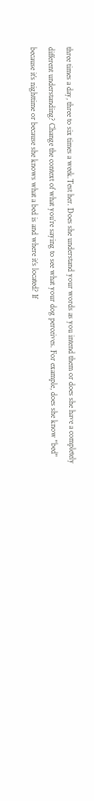three times a day, three to six times a week.Test her. Does she understand your words as you intend them or does she have a completely different understanding? Change the context of what you’re saying to see what your dog perceives. For example, does she know "bed" because it’s nighttime or because she knows what a bed is and where it’s located? If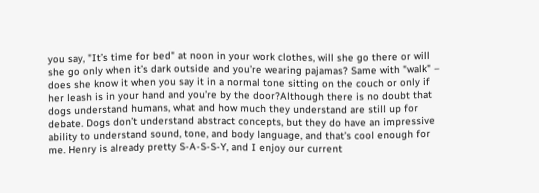you say, "It’s time for bed" at noon in your work clothes, will she go there or will she go only when it’s dark outside and you’re wearing pajamas? Same with "walk" – does she know it when you say it in a normal tone sitting on the couch or only if her leash is in your hand and you’re by the door?Although there is no doubt that dogs understand humans, what and how much they understand are still up for debate. Dogs don’t understand abstract concepts, but they do have an impressive ability to understand sound, tone, and body language, and that’s cool enough for me. Henry is already pretty S-A-S-S-Y, and I enjoy our current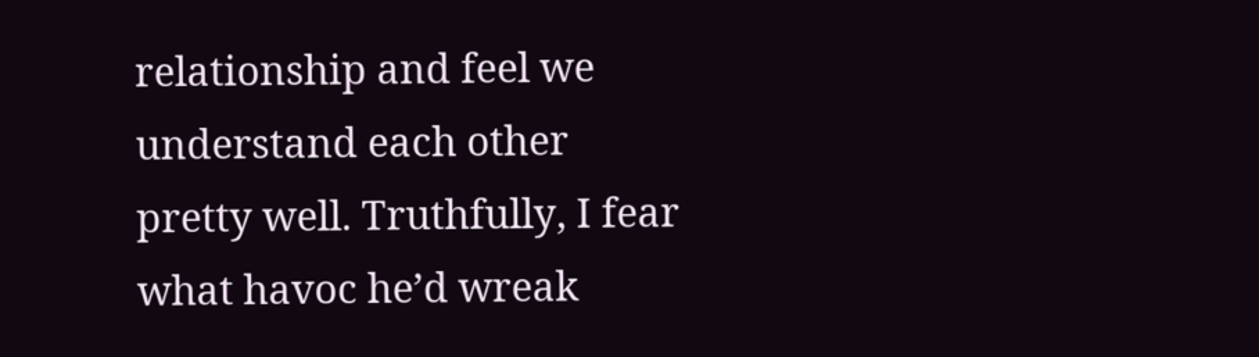relationship and feel we understand each other pretty well. Truthfully, I fear what havoc he’d wreak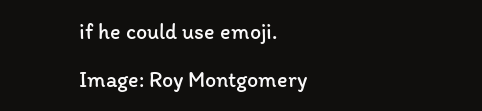if he could use emoji.

Image: Roy Montgomery